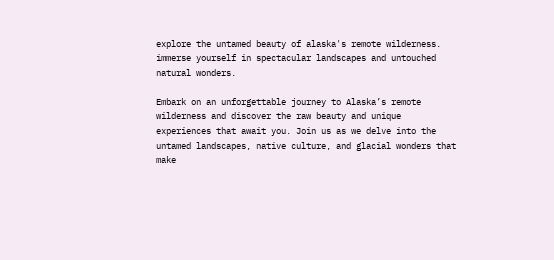explore the untamed beauty of alaska's remote wilderness. immerse yourself in spectacular landscapes and untouched natural wonders.

Embark on an unforgettable journey to Alaska’s remote wilderness and discover the raw beauty and unique experiences that await you. Join us as we delve into the untamed landscapes, native culture, and glacial wonders that make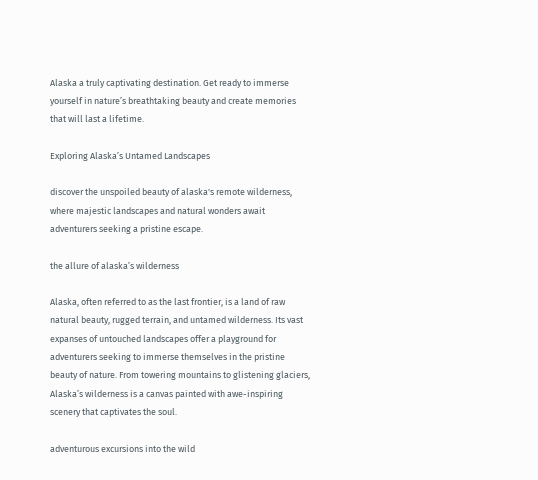Alaska a truly captivating destination. Get ready to immerse yourself in nature’s breathtaking beauty and create memories that will last a lifetime.

Exploring Alaska’s Untamed Landscapes

discover the unspoiled beauty of alaska's remote wilderness, where majestic landscapes and natural wonders await adventurers seeking a pristine escape.

the allure of alaska’s wilderness

Alaska, often referred to as the last frontier, is a land of raw natural beauty, rugged terrain, and untamed wilderness. Its vast expanses of untouched landscapes offer a playground for adventurers seeking to immerse themselves in the pristine beauty of nature. From towering mountains to glistening glaciers, Alaska’s wilderness is a canvas painted with awe-inspiring scenery that captivates the soul.

adventurous excursions into the wild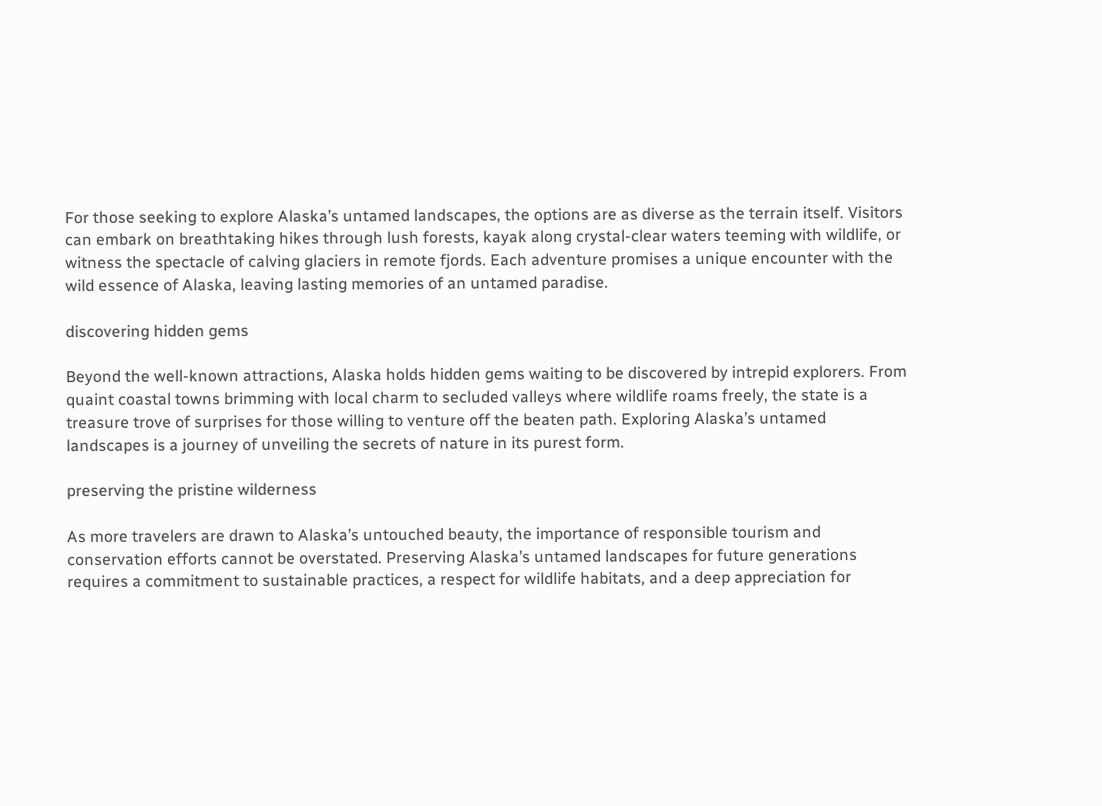For those seeking to explore Alaska’s untamed landscapes, the options are as diverse as the terrain itself. Visitors can embark on breathtaking hikes through lush forests, kayak along crystal-clear waters teeming with wildlife, or witness the spectacle of calving glaciers in remote fjords. Each adventure promises a unique encounter with the wild essence of Alaska, leaving lasting memories of an untamed paradise.

discovering hidden gems

Beyond the well-known attractions, Alaska holds hidden gems waiting to be discovered by intrepid explorers. From quaint coastal towns brimming with local charm to secluded valleys where wildlife roams freely, the state is a treasure trove of surprises for those willing to venture off the beaten path. Exploring Alaska’s untamed landscapes is a journey of unveiling the secrets of nature in its purest form.

preserving the pristine wilderness

As more travelers are drawn to Alaska’s untouched beauty, the importance of responsible tourism and conservation efforts cannot be overstated. Preserving Alaska’s untamed landscapes for future generations requires a commitment to sustainable practices, a respect for wildlife habitats, and a deep appreciation for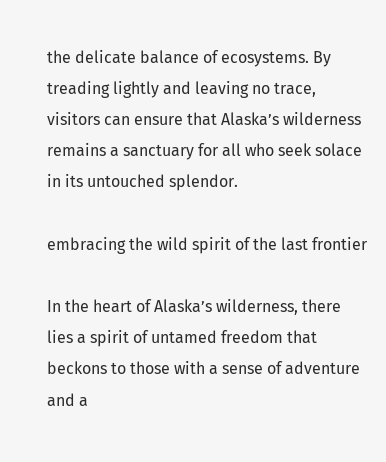the delicate balance of ecosystems. By treading lightly and leaving no trace, visitors can ensure that Alaska’s wilderness remains a sanctuary for all who seek solace in its untouched splendor.

embracing the wild spirit of the last frontier

In the heart of Alaska’s wilderness, there lies a spirit of untamed freedom that beckons to those with a sense of adventure and a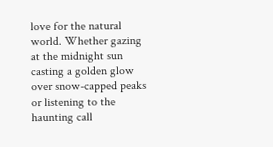love for the natural world. Whether gazing at the midnight sun casting a golden glow over snow-capped peaks or listening to the haunting call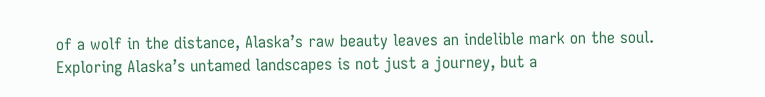of a wolf in the distance, Alaska’s raw beauty leaves an indelible mark on the soul. Exploring Alaska’s untamed landscapes is not just a journey, but a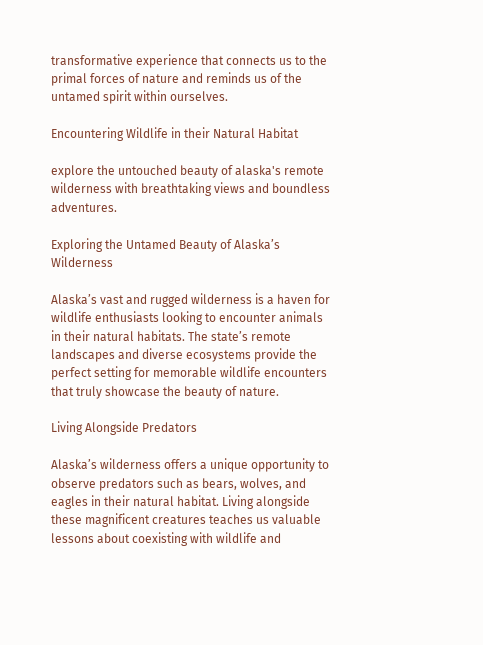transformative experience that connects us to the primal forces of nature and reminds us of the untamed spirit within ourselves.

Encountering Wildlife in their Natural Habitat

explore the untouched beauty of alaska's remote wilderness with breathtaking views and boundless adventures.

Exploring the Untamed Beauty of Alaska’s Wilderness

Alaska’s vast and rugged wilderness is a haven for wildlife enthusiasts looking to encounter animals in their natural habitats. The state’s remote landscapes and diverse ecosystems provide the perfect setting for memorable wildlife encounters that truly showcase the beauty of nature.

Living Alongside Predators

Alaska’s wilderness offers a unique opportunity to observe predators such as bears, wolves, and eagles in their natural habitat. Living alongside these magnificent creatures teaches us valuable lessons about coexisting with wildlife and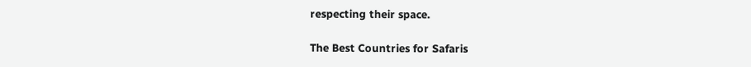respecting their space.

The Best Countries for Safaris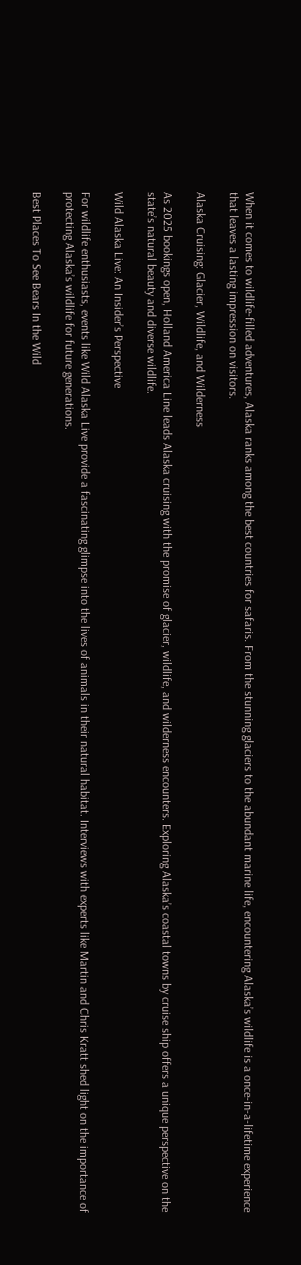When it comes to wildlife-filled adventures, Alaska ranks among the best countries for safaris. From the stunning glaciers to the abundant marine life, encountering Alaska’s wildlife is a once-in-a-lifetime experience that leaves a lasting impression on visitors.

Alaska Cruising: Glacier, Wildlife, and Wilderness

As 2025 bookings open, Holland America Line leads Alaska cruising with the promise of glacier, wildlife, and wilderness encounters. Exploring Alaska’s coastal towns by cruise ship offers a unique perspective on the state’s natural beauty and diverse wildlife.

Wild Alaska Live: An Insider’s Perspective

For wildlife enthusiasts, events like Wild Alaska Live provide a fascinating glimpse into the lives of animals in their natural habitat. Interviews with experts like Martin and Chris Kratt shed light on the importance of protecting Alaska’s wildlife for future generations.

Best Places To See Bears In the Wild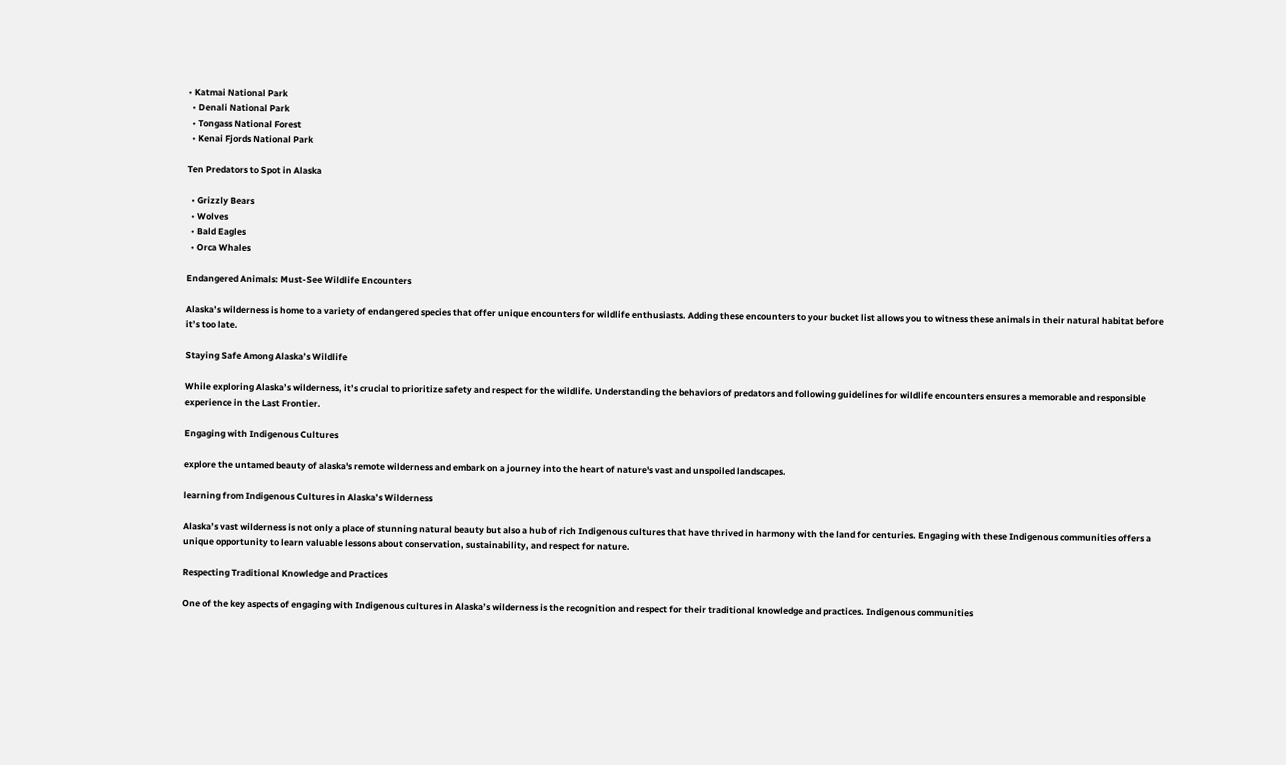• Katmai National Park
  • Denali National Park
  • Tongass National Forest
  • Kenai Fjords National Park

Ten Predators to Spot in Alaska

  • Grizzly Bears
  • Wolves
  • Bald Eagles
  • Orca Whales

Endangered Animals: Must-See Wildlife Encounters

Alaska’s wilderness is home to a variety of endangered species that offer unique encounters for wildlife enthusiasts. Adding these encounters to your bucket list allows you to witness these animals in their natural habitat before it’s too late.

Staying Safe Among Alaska’s Wildlife

While exploring Alaska’s wilderness, it’s crucial to prioritize safety and respect for the wildlife. Understanding the behaviors of predators and following guidelines for wildlife encounters ensures a memorable and responsible experience in the Last Frontier.

Engaging with Indigenous Cultures

explore the untamed beauty of alaska's remote wilderness and embark on a journey into the heart of nature's vast and unspoiled landscapes.

learning from Indigenous Cultures in Alaska’s Wilderness

Alaska’s vast wilderness is not only a place of stunning natural beauty but also a hub of rich Indigenous cultures that have thrived in harmony with the land for centuries. Engaging with these Indigenous communities offers a unique opportunity to learn valuable lessons about conservation, sustainability, and respect for nature.

Respecting Traditional Knowledge and Practices

One of the key aspects of engaging with Indigenous cultures in Alaska’s wilderness is the recognition and respect for their traditional knowledge and practices. Indigenous communities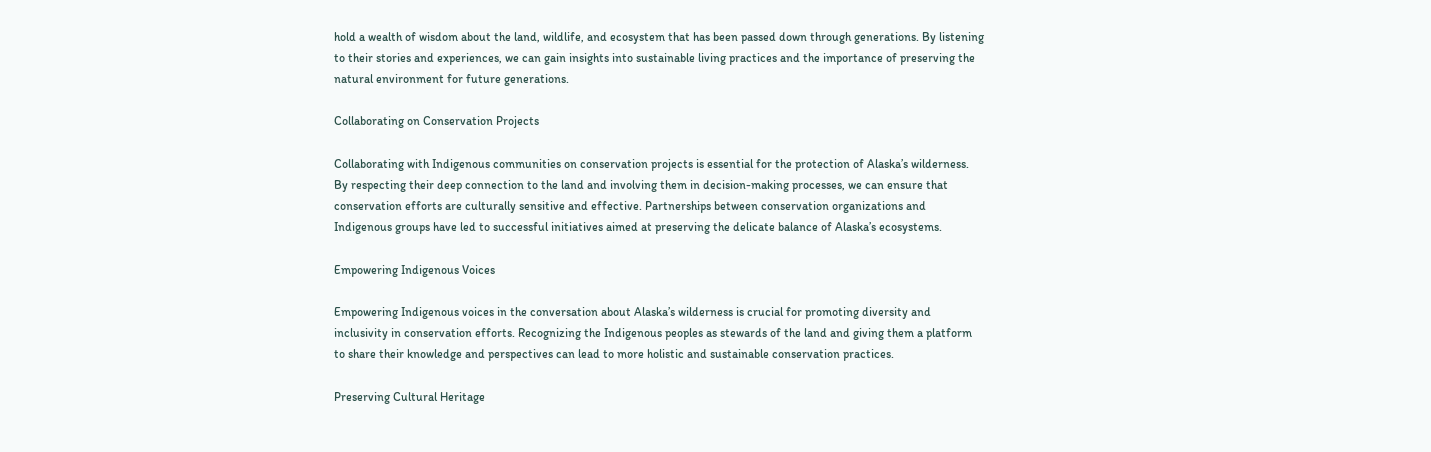hold a wealth of wisdom about the land, wildlife, and ecosystem that has been passed down through generations. By listening to their stories and experiences, we can gain insights into sustainable living practices and the importance of preserving the natural environment for future generations.

Collaborating on Conservation Projects

Collaborating with Indigenous communities on conservation projects is essential for the protection of Alaska’s wilderness. By respecting their deep connection to the land and involving them in decision-making processes, we can ensure that conservation efforts are culturally sensitive and effective. Partnerships between conservation organizations and Indigenous groups have led to successful initiatives aimed at preserving the delicate balance of Alaska’s ecosystems.

Empowering Indigenous Voices

Empowering Indigenous voices in the conversation about Alaska’s wilderness is crucial for promoting diversity and inclusivity in conservation efforts. Recognizing the Indigenous peoples as stewards of the land and giving them a platform to share their knowledge and perspectives can lead to more holistic and sustainable conservation practices.

Preserving Cultural Heritage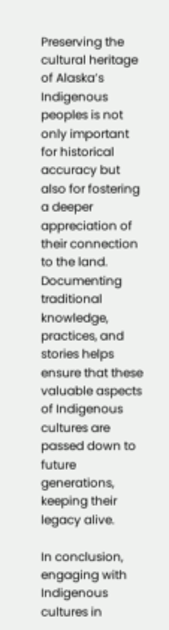Preserving the cultural heritage of Alaska’s Indigenous peoples is not only important for historical accuracy but also for fostering a deeper appreciation of their connection to the land. Documenting traditional knowledge, practices, and stories helps ensure that these valuable aspects of Indigenous cultures are passed down to future generations, keeping their legacy alive.

In conclusion, engaging with Indigenous cultures in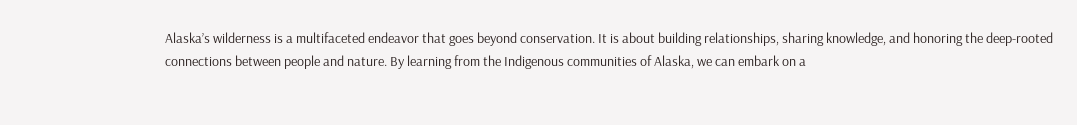Alaska’s wilderness is a multifaceted endeavor that goes beyond conservation. It is about building relationships, sharing knowledge, and honoring the deep-rooted connections between people and nature. By learning from the Indigenous communities of Alaska, we can embark on a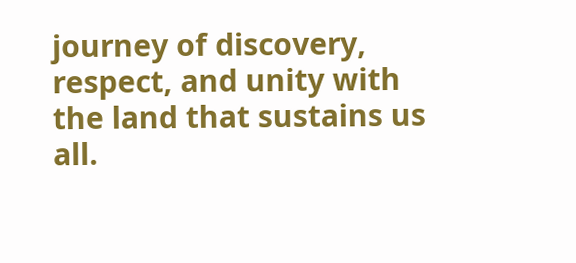journey of discovery, respect, and unity with the land that sustains us all.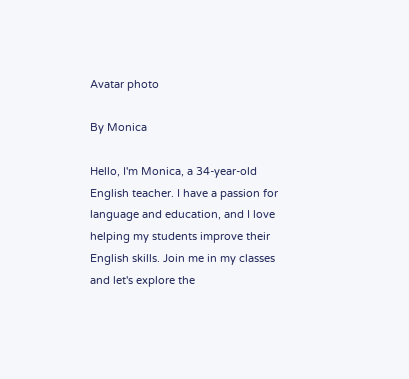Avatar photo

By Monica

Hello, I'm Monica, a 34-year-old English teacher. I have a passion for language and education, and I love helping my students improve their English skills. Join me in my classes and let's explore the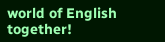world of English together!